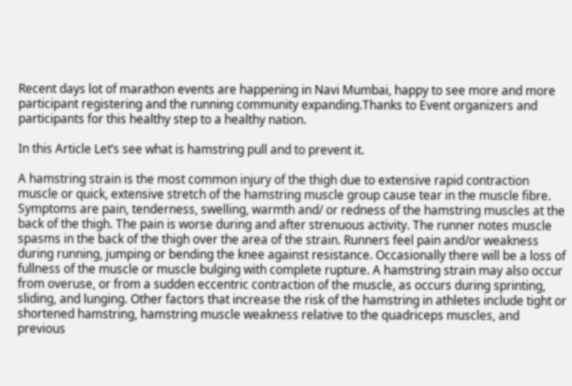Recent days lot of marathon events are happening in Navi Mumbai, happy to see more and more participant registering and the running community expanding.Thanks to Event organizers and participants for this healthy step to a healthy nation.

In this Article Let’s see what is hamstring pull and to prevent it.

A hamstring strain is the most common injury of the thigh due to extensive rapid contraction muscle or quick, extensive stretch of the hamstring muscle group cause tear in the muscle fibre. Symptoms are pain, tenderness, swelling, warmth and/ or redness of the hamstring muscles at the back of the thigh. The pain is worse during and after strenuous activity. The runner notes muscle spasms in the back of the thigh over the area of the strain. Runners feel pain and/or weakness during running, jumping or bending the knee against resistance. Occasionally there will be a loss of fullness of the muscle or muscle bulging with complete rupture. A hamstring strain may also occur from overuse, or from a sudden eccentric contraction of the muscle, as occurs during sprinting, sliding, and lunging. Other factors that increase the risk of the hamstring in athletes include tight or shortened hamstring, hamstring muscle weakness relative to the quadriceps muscles, and previous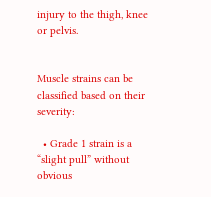injury to the thigh, knee or pelvis.


Muscle strains can be classified based on their severity:

  • Grade 1 strain is a “slight pull” without obvious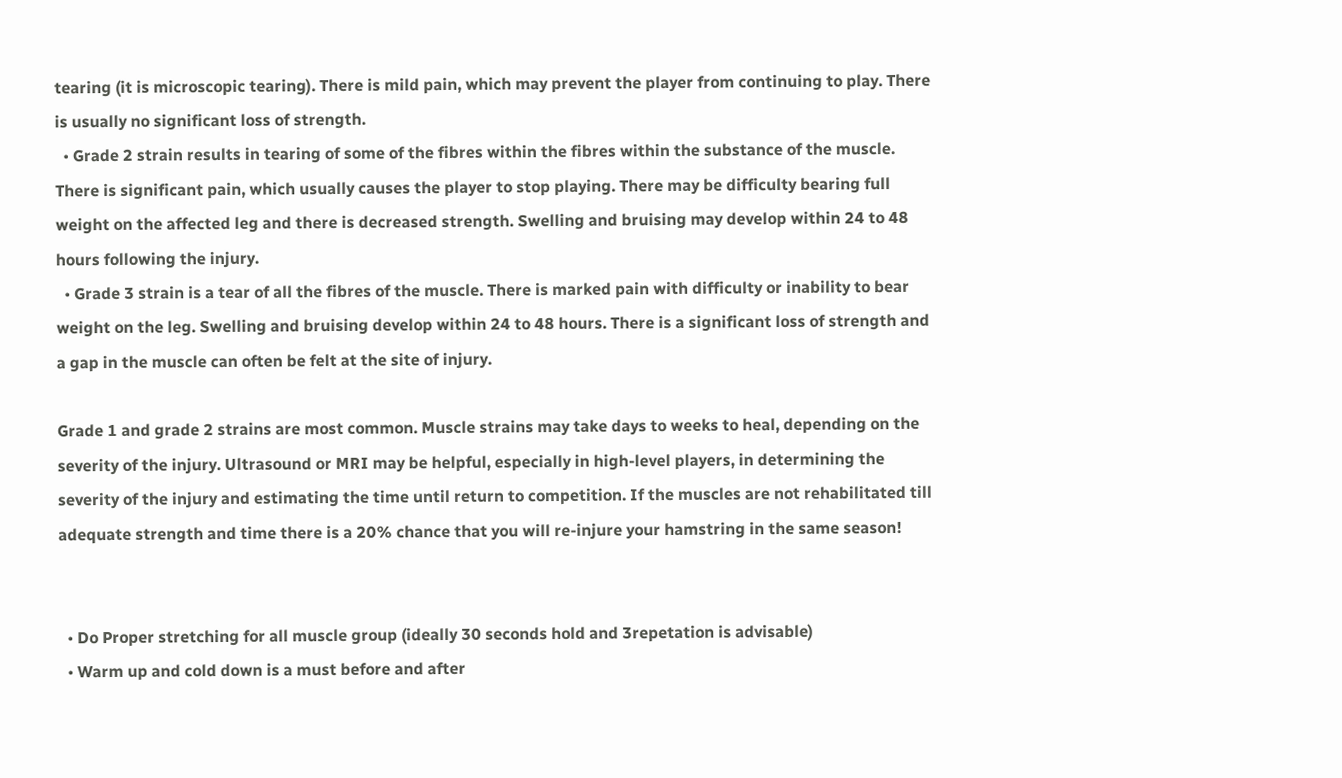tearing (it is microscopic tearing). There is mild pain, which may prevent the player from continuing to play. There is usually no significant loss of strength.
  • Grade 2 strain results in tearing of some of the fibres within the fibres within the substance of the muscle. There is significant pain, which usually causes the player to stop playing. There may be difficulty bearing full weight on the affected leg and there is decreased strength. Swelling and bruising may develop within 24 to 48 hours following the injury.
  • Grade 3 strain is a tear of all the fibres of the muscle. There is marked pain with difficulty or inability to bear weight on the leg. Swelling and bruising develop within 24 to 48 hours. There is a significant loss of strength and a gap in the muscle can often be felt at the site of injury.

Grade 1 and grade 2 strains are most common. Muscle strains may take days to weeks to heal, depending on the severity of the injury. Ultrasound or MRI may be helpful, especially in high-level players, in determining the severity of the injury and estimating the time until return to competition. If the muscles are not rehabilitated till adequate strength and time there is a 20% chance that you will re-injure your hamstring in the same season!


  • Do Proper stretching for all muscle group (ideally 30 seconds hold and 3repetation is advisable)
  • Warm up and cold down is a must before and after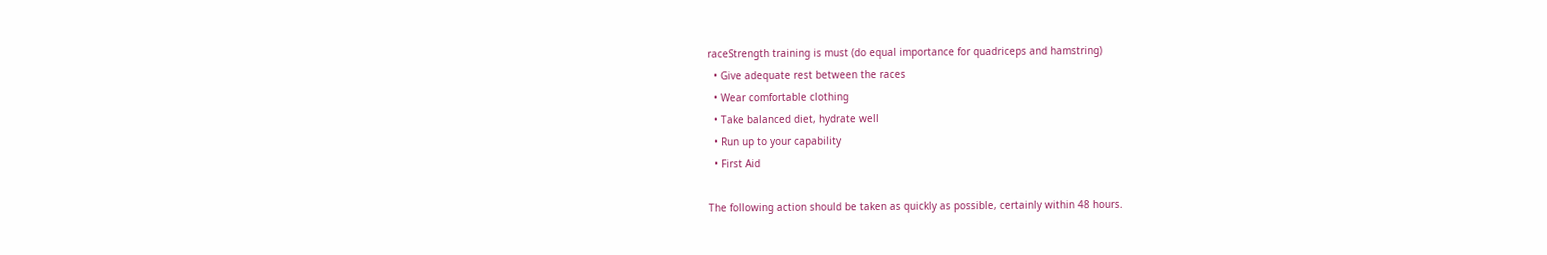raceStrength training is must (do equal importance for quadriceps and hamstring)
  • Give adequate rest between the races
  • Wear comfortable clothing
  • Take balanced diet, hydrate well
  • Run up to your capability
  • First Aid

The following action should be taken as quickly as possible, certainly within 48 hours.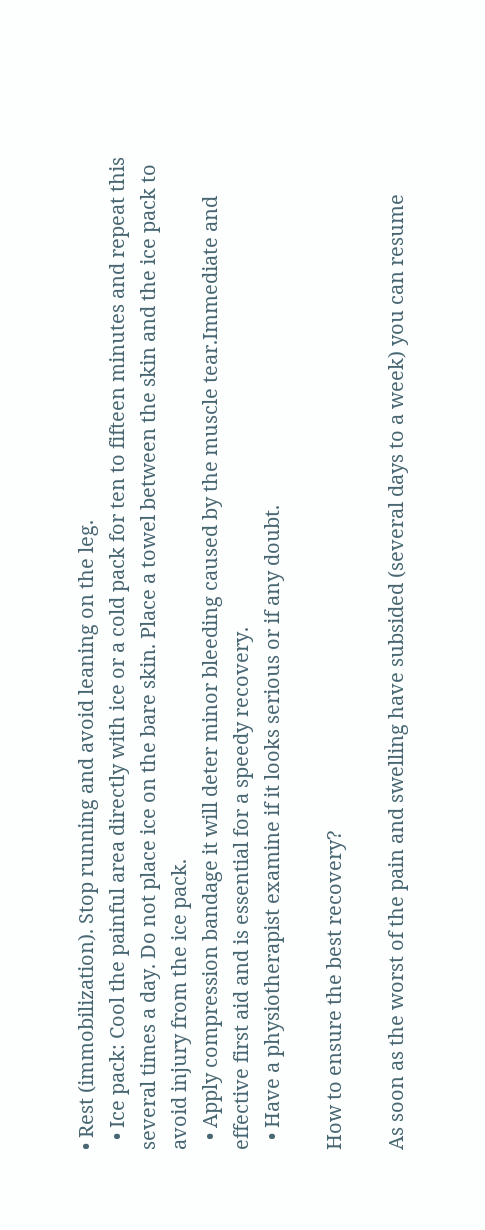• Rest (immobilization). Stop running and avoid leaning on the leg.
  • Ice pack: Cool the painful area directly with ice or a cold pack for ten to fifteen minutes and repeat this several times a day. Do not place ice on the bare skin. Place a towel between the skin and the ice pack to avoid injury from the ice pack.
  • Apply compression bandage it will deter minor bleeding caused by the muscle tear.Immediate and effective first aid and is essential for a speedy recovery.
  • Have a physiotherapist examine if it looks serious or if any doubt.

How to ensure the best recovery?

As soon as the worst of the pain and swelling have subsided (several days to a week) you can resume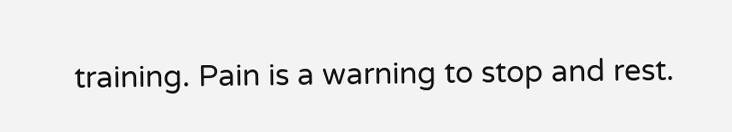training. Pain is a warning to stop and rest.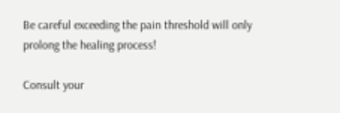Be careful exceeding the pain threshold will only prolong the healing process!

Consult your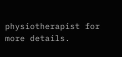physiotherapist for more details.